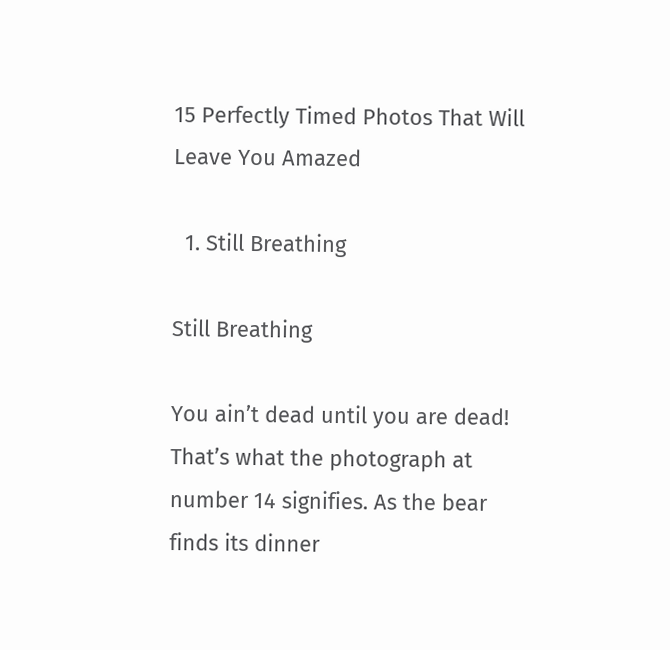15 Perfectly Timed Photos That Will Leave You Amazed

  1. Still Breathing

Still Breathing

You ain’t dead until you are dead! That’s what the photograph at number 14 signifies. As the bear finds its dinner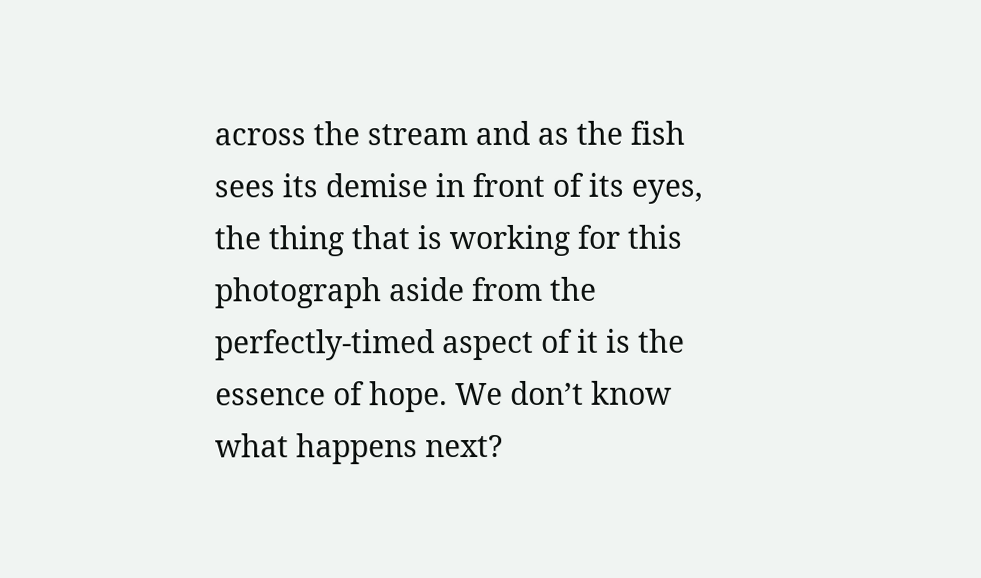across the stream and as the fish sees its demise in front of its eyes, the thing that is working for this photograph aside from the perfectly-timed aspect of it is the essence of hope. We don’t know what happens next?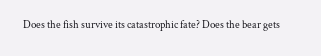Does the fish survive its catastrophic fate? Does the bear gets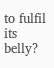to fulfil its belly?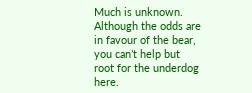Much is unknown. Although the odds are in favour of the bear, you can’t help but root for the underdog here.